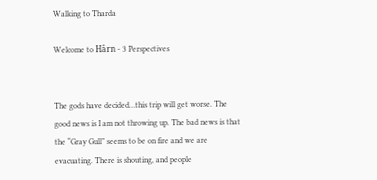Walking to Tharda

Welcome to Hârn - 3 Perspectives


The gods have decided…this trip will get worse. The good news is I am not throwing up. The bad news is that the “Gray Gull” seems to be on fire and we are evacuating. There is shouting, and people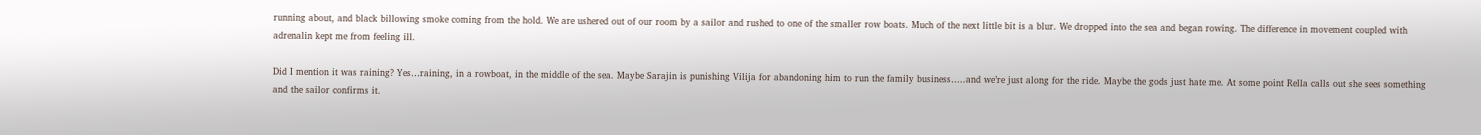running about, and black billowing smoke coming from the hold. We are ushered out of our room by a sailor and rushed to one of the smaller row boats. Much of the next little bit is a blur. We dropped into the sea and began rowing. The difference in movement coupled with adrenalin kept me from feeling ill.

Did I mention it was raining? Yes…raining, in a rowboat, in the middle of the sea. Maybe Sarajin is punishing Vilija for abandoning him to run the family business…..and we’re just along for the ride. Maybe the gods just hate me. At some point Rella calls out she sees something and the sailor confirms it.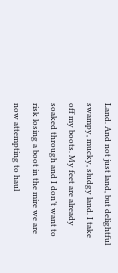Land. And not just land, but delightful swampy, mucky, sludgy land. I take off my boots. My feet are already soaked through and I don’t want to risk losing a boot in the mire we are now attempting to haul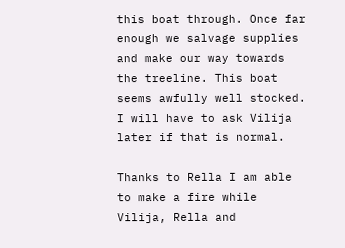this boat through. Once far enough we salvage supplies and make our way towards the treeline. This boat seems awfully well stocked. I will have to ask Vilija later if that is normal.

Thanks to Rella I am able to make a fire while Vilija, Rella and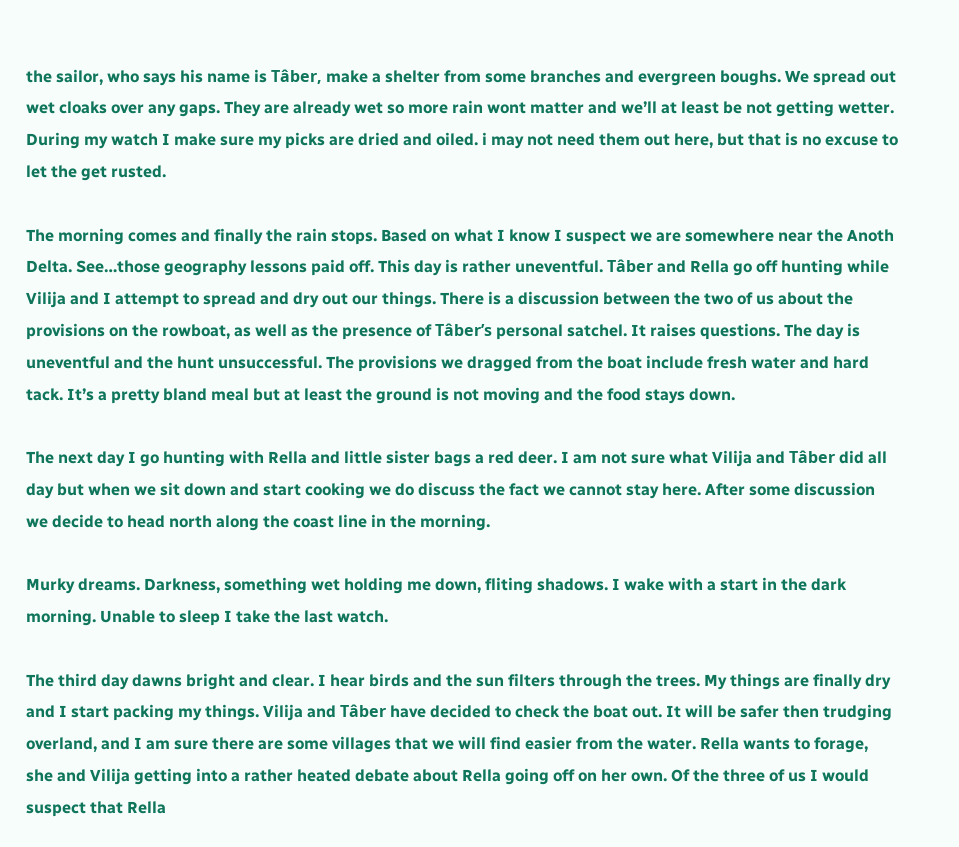the sailor, who says his name is Tâber, make a shelter from some branches and evergreen boughs. We spread out wet cloaks over any gaps. They are already wet so more rain wont matter and we’ll at least be not getting wetter. During my watch I make sure my picks are dried and oiled. i may not need them out here, but that is no excuse to let the get rusted.

The morning comes and finally the rain stops. Based on what I know I suspect we are somewhere near the Anoth Delta. See…those geography lessons paid off. This day is rather uneventful. Tâber and Rella go off hunting while Vilija and I attempt to spread and dry out our things. There is a discussion between the two of us about the provisions on the rowboat, as well as the presence of Tâber’s personal satchel. It raises questions. The day is uneventful and the hunt unsuccessful. The provisions we dragged from the boat include fresh water and hard tack. It’s a pretty bland meal but at least the ground is not moving and the food stays down.

The next day I go hunting with Rella and little sister bags a red deer. I am not sure what Vilija and Tâber did all day but when we sit down and start cooking we do discuss the fact we cannot stay here. After some discussion we decide to head north along the coast line in the morning.

Murky dreams. Darkness, something wet holding me down, fliting shadows. I wake with a start in the dark morning. Unable to sleep I take the last watch.

The third day dawns bright and clear. I hear birds and the sun filters through the trees. My things are finally dry and I start packing my things. Vilija and Tâber have decided to check the boat out. It will be safer then trudging overland, and I am sure there are some villages that we will find easier from the water. Rella wants to forage, she and Vilija getting into a rather heated debate about Rella going off on her own. Of the three of us I would suspect that Rella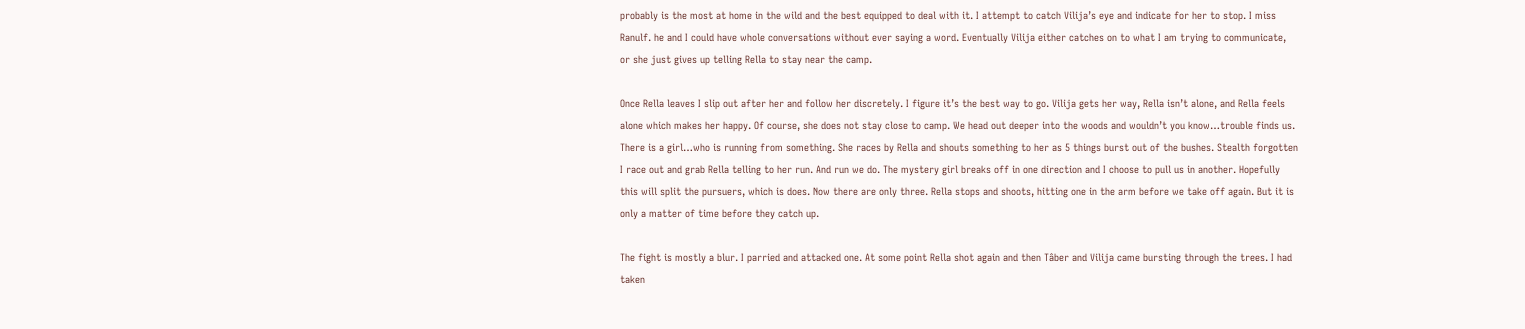probably is the most at home in the wild and the best equipped to deal with it. I attempt to catch Vilija’s eye and indicate for her to stop. I miss Ranulf. he and I could have whole conversations without ever saying a word. Eventually Vilija either catches on to what I am trying to communicate, or she just gives up telling Rella to stay near the camp.

Once Rella leaves I slip out after her and follow her discretely. I figure it’s the best way to go. Vilija gets her way, Rella isn’t alone, and Rella feels alone which makes her happy. Of course, she does not stay close to camp. We head out deeper into the woods and wouldn’t you know…trouble finds us. There is a girl…who is running from something. She races by Rella and shouts something to her as 5 things burst out of the bushes. Stealth forgotten I race out and grab Rella telling to her run. And run we do. The mystery girl breaks off in one direction and I choose to pull us in another. Hopefully this will split the pursuers, which is does. Now there are only three. Rella stops and shoots, hitting one in the arm before we take off again. But it is only a matter of time before they catch up.

The fight is mostly a blur. I parried and attacked one. At some point Rella shot again and then Tâber and Vilija came bursting through the trees. I had taken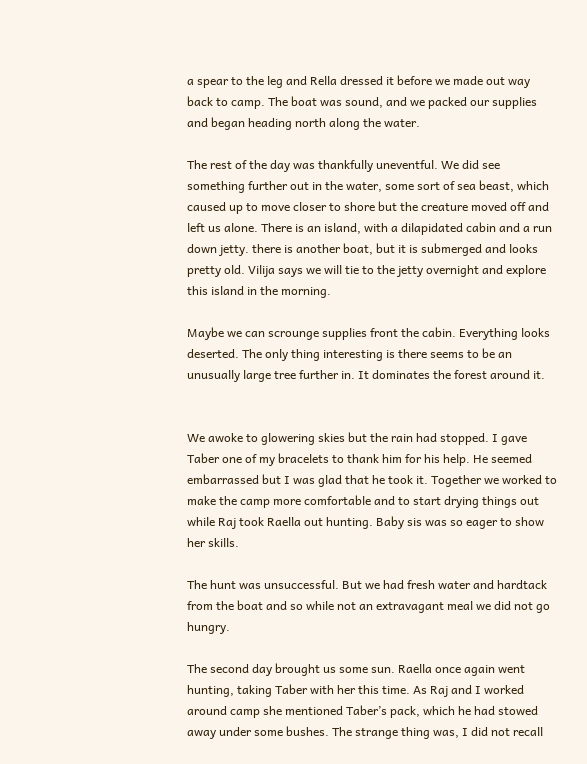a spear to the leg and Rella dressed it before we made out way back to camp. The boat was sound, and we packed our supplies and began heading north along the water.

The rest of the day was thankfully uneventful. We did see something further out in the water, some sort of sea beast, which caused up to move closer to shore but the creature moved off and left us alone. There is an island, with a dilapidated cabin and a run down jetty. there is another boat, but it is submerged and looks pretty old. Vilija says we will tie to the jetty overnight and explore this island in the morning.

Maybe we can scrounge supplies front the cabin. Everything looks deserted. The only thing interesting is there seems to be an unusually large tree further in. It dominates the forest around it.


We awoke to glowering skies but the rain had stopped. I gave Taber one of my bracelets to thank him for his help. He seemed embarrassed but I was glad that he took it. Together we worked to make the camp more comfortable and to start drying things out while Raj took Raella out hunting. Baby sis was so eager to show her skills.

The hunt was unsuccessful. But we had fresh water and hardtack from the boat and so while not an extravagant meal we did not go hungry.

The second day brought us some sun. Raella once again went hunting, taking Taber with her this time. As Raj and I worked around camp she mentioned Taber’s pack, which he had stowed away under some bushes. The strange thing was, I did not recall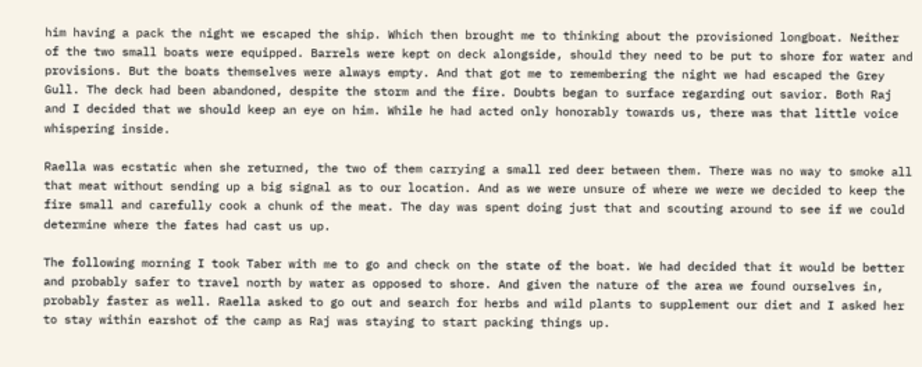him having a pack the night we escaped the ship. Which then brought me to thinking about the provisioned longboat. Neither of the two small boats were equipped. Barrels were kept on deck alongside, should they need to be put to shore for water and provisions. But the boats themselves were always empty. And that got me to remembering the night we had escaped the Grey Gull. The deck had been abandoned, despite the storm and the fire. Doubts began to surface regarding out savior. Both Raj and I decided that we should keep an eye on him. While he had acted only honorably towards us, there was that little voice whispering inside.

Raella was ecstatic when she returned, the two of them carrying a small red deer between them. There was no way to smoke all that meat without sending up a big signal as to our location. And as we were unsure of where we were we decided to keep the fire small and carefully cook a chunk of the meat. The day was spent doing just that and scouting around to see if we could determine where the fates had cast us up.

The following morning I took Taber with me to go and check on the state of the boat. We had decided that it would be better and probably safer to travel north by water as opposed to shore. And given the nature of the area we found ourselves in, probably faster as well. Raella asked to go out and search for herbs and wild plants to supplement our diet and I asked her to stay within earshot of the camp as Raj was staying to start packing things up.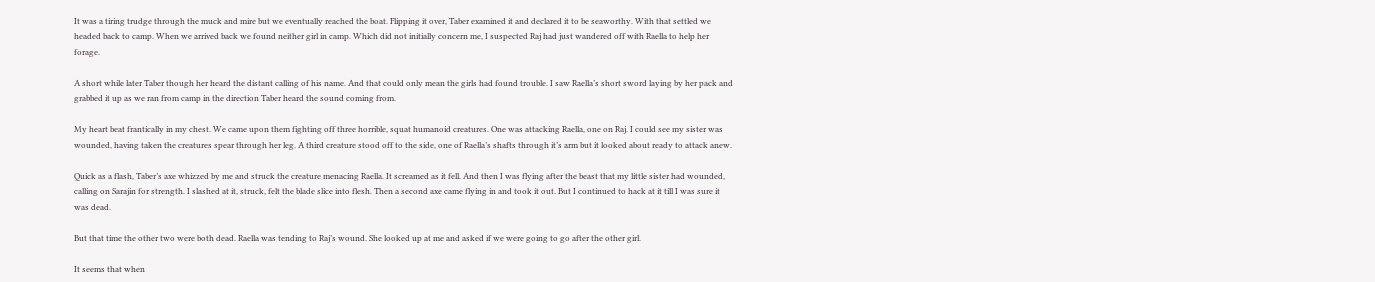It was a tiring trudge through the muck and mire but we eventually reached the boat. Flipping it over, Taber examined it and declared it to be seaworthy. With that settled we headed back to camp. When we arrived back we found neither girl in camp. Which did not initially concern me, I suspected Raj had just wandered off with Raella to help her forage.

A short while later Taber though her heard the distant calling of his name. And that could only mean the girls had found trouble. I saw Raella’s short sword laying by her pack and grabbed it up as we ran from camp in the direction Taber heard the sound coming from.

My heart beat frantically in my chest. We came upon them fighting off three horrible, squat humanoid creatures. One was attacking Raella, one on Raj. I could see my sister was wounded, having taken the creatures spear through her leg. A third creature stood off to the side, one of Raella’s shafts through it’s arm but it looked about ready to attack anew.

Quick as a flash, Taber’s axe whizzed by me and struck the creature menacing Raella. It screamed as it fell. And then I was flying after the beast that my little sister had wounded, calling on Sarajin for strength. I slashed at it, struck, felt the blade slice into flesh. Then a second axe came flying in and took it out. But I continued to hack at it till I was sure it was dead.

But that time the other two were both dead. Raella was tending to Raj’s wound. She looked up at me and asked if we were going to go after the other girl.

It seems that when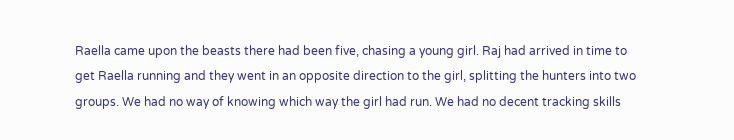Raella came upon the beasts there had been five, chasing a young girl. Raj had arrived in time to get Raella running and they went in an opposite direction to the girl, splitting the hunters into two groups. We had no way of knowing which way the girl had run. We had no decent tracking skills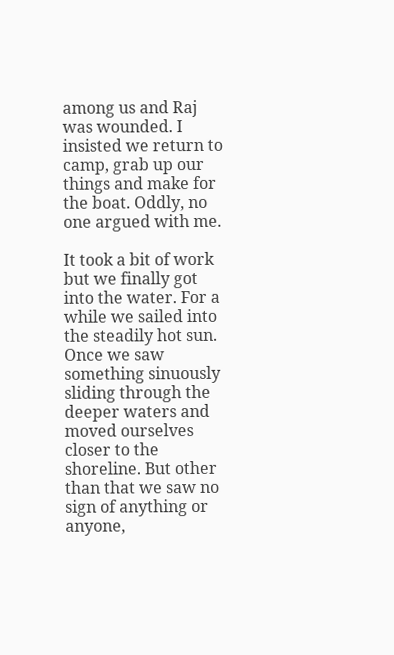among us and Raj was wounded. I insisted we return to camp, grab up our things and make for the boat. Oddly, no one argued with me.

It took a bit of work but we finally got into the water. For a while we sailed into the steadily hot sun. Once we saw something sinuously sliding through the deeper waters and moved ourselves closer to the shoreline. But other than that we saw no sign of anything or anyone,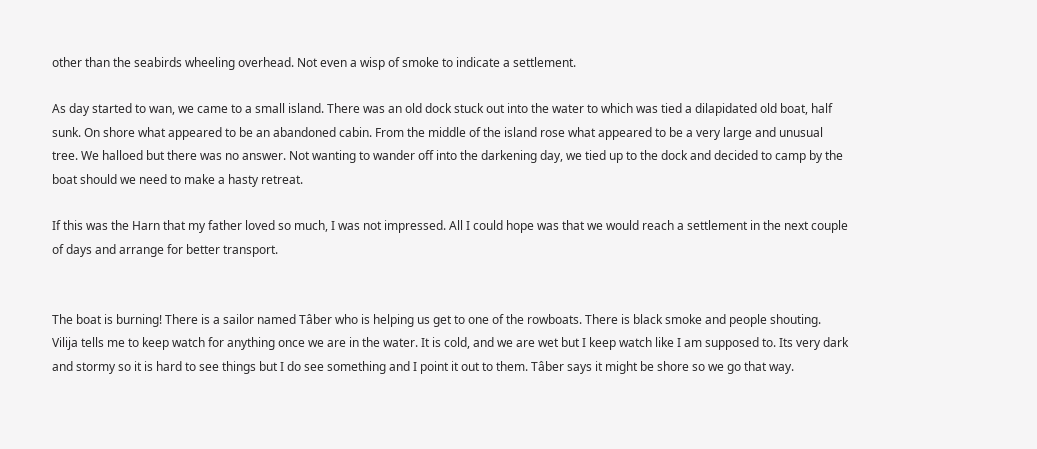other than the seabirds wheeling overhead. Not even a wisp of smoke to indicate a settlement.

As day started to wan, we came to a small island. There was an old dock stuck out into the water to which was tied a dilapidated old boat, half sunk. On shore what appeared to be an abandoned cabin. From the middle of the island rose what appeared to be a very large and unusual tree. We halloed but there was no answer. Not wanting to wander off into the darkening day, we tied up to the dock and decided to camp by the boat should we need to make a hasty retreat.

If this was the Harn that my father loved so much, I was not impressed. All I could hope was that we would reach a settlement in the next couple of days and arrange for better transport.


The boat is burning! There is a sailor named Tâber who is helping us get to one of the rowboats. There is black smoke and people shouting. Vilija tells me to keep watch for anything once we are in the water. It is cold, and we are wet but I keep watch like I am supposed to. Its very dark and stormy so it is hard to see things but I do see something and I point it out to them. Tâber says it might be shore so we go that way.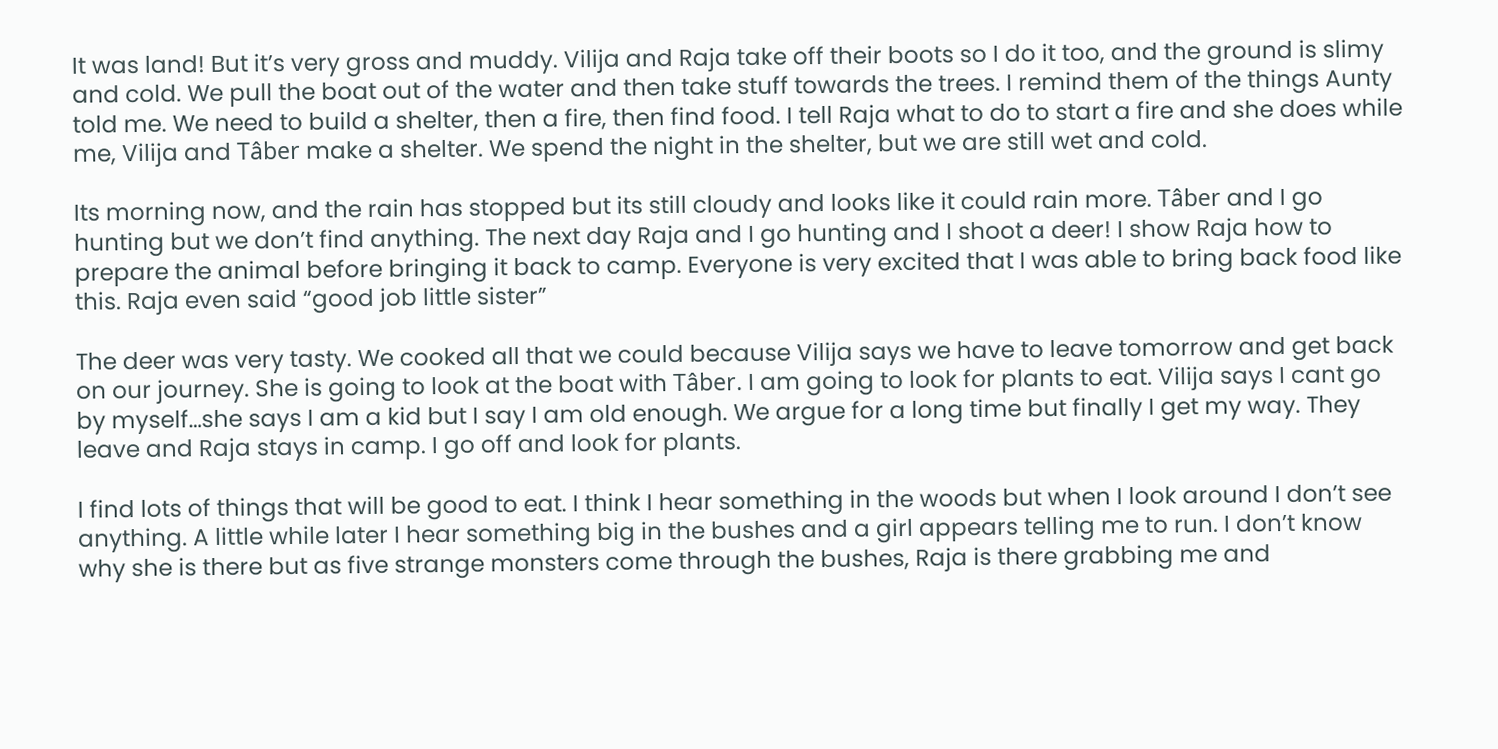It was land! But it’s very gross and muddy. Vilija and Raja take off their boots so I do it too, and the ground is slimy and cold. We pull the boat out of the water and then take stuff towards the trees. I remind them of the things Aunty told me. We need to build a shelter, then a fire, then find food. I tell Raja what to do to start a fire and she does while me, Vilija and Tâber make a shelter. We spend the night in the shelter, but we are still wet and cold.

Its morning now, and the rain has stopped but its still cloudy and looks like it could rain more. Tâber and I go hunting but we don’t find anything. The next day Raja and I go hunting and I shoot a deer! I show Raja how to prepare the animal before bringing it back to camp. Everyone is very excited that I was able to bring back food like this. Raja even said “good job little sister”

The deer was very tasty. We cooked all that we could because Vilija says we have to leave tomorrow and get back on our journey. She is going to look at the boat with Tâber. I am going to look for plants to eat. Vilija says I cant go by myself…she says I am a kid but I say I am old enough. We argue for a long time but finally I get my way. They leave and Raja stays in camp. I go off and look for plants.

I find lots of things that will be good to eat. I think I hear something in the woods but when I look around I don’t see anything. A little while later I hear something big in the bushes and a girl appears telling me to run. I don’t know why she is there but as five strange monsters come through the bushes, Raja is there grabbing me and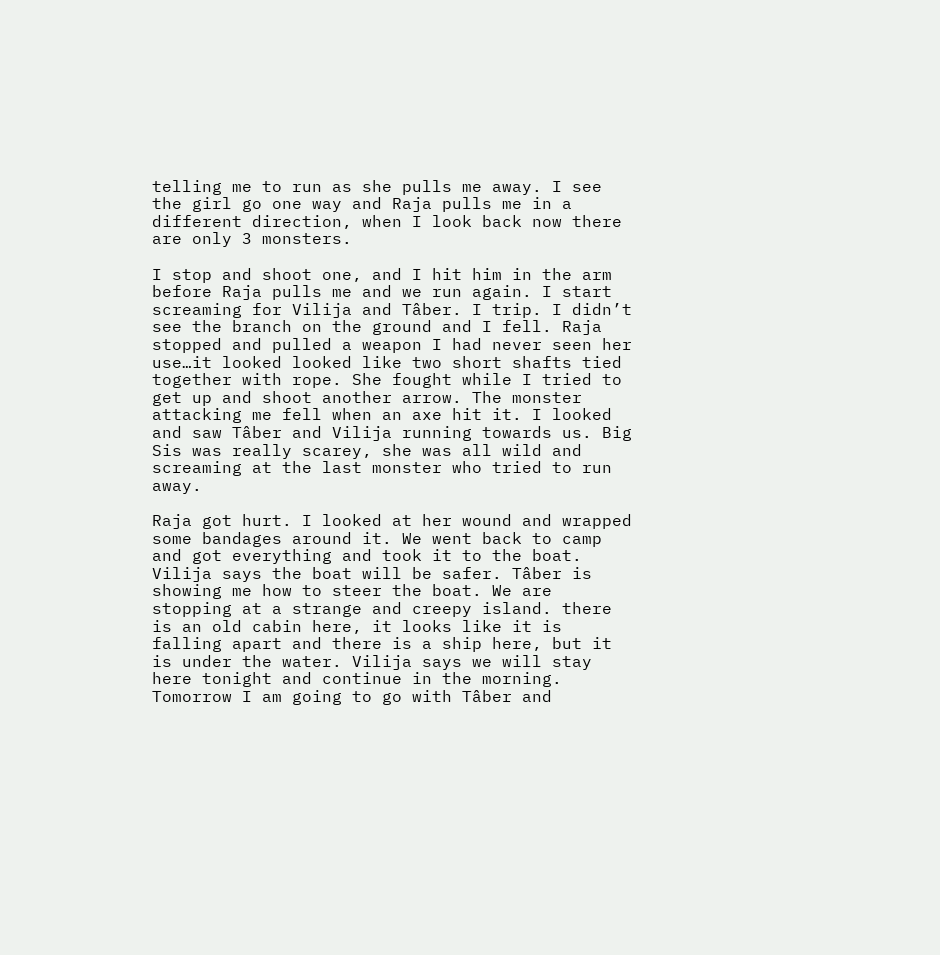telling me to run as she pulls me away. I see the girl go one way and Raja pulls me in a different direction, when I look back now there are only 3 monsters.

I stop and shoot one, and I hit him in the arm before Raja pulls me and we run again. I start screaming for Vilija and Tâber. I trip. I didn’t see the branch on the ground and I fell. Raja stopped and pulled a weapon I had never seen her use…it looked looked like two short shafts tied together with rope. She fought while I tried to get up and shoot another arrow. The monster attacking me fell when an axe hit it. I looked and saw Tâber and Vilija running towards us. Big Sis was really scarey, she was all wild and screaming at the last monster who tried to run away.

Raja got hurt. I looked at her wound and wrapped some bandages around it. We went back to camp and got everything and took it to the boat. Vilija says the boat will be safer. Tâber is showing me how to steer the boat. We are stopping at a strange and creepy island. there is an old cabin here, it looks like it is falling apart and there is a ship here, but it is under the water. Vilija says we will stay here tonight and continue in the morning. Tomorrow I am going to go with Tâber and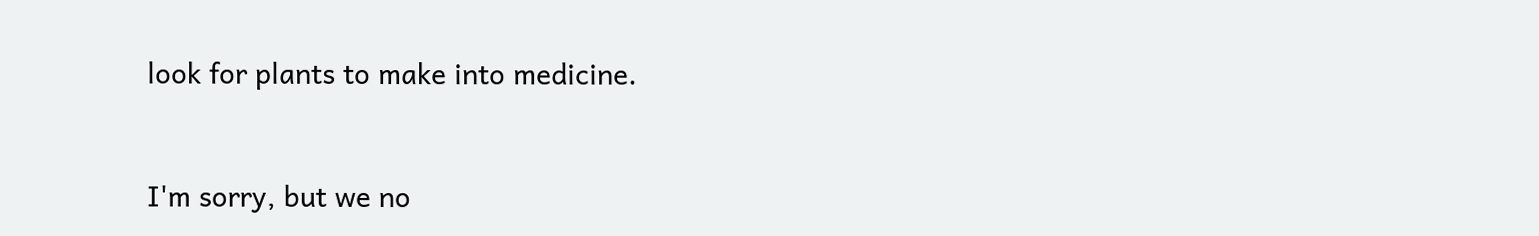look for plants to make into medicine.



I'm sorry, but we no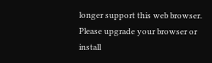longer support this web browser. Please upgrade your browser or install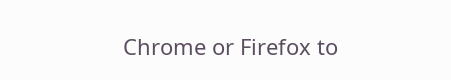Chrome or Firefox to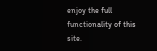enjoy the full functionality of this site.